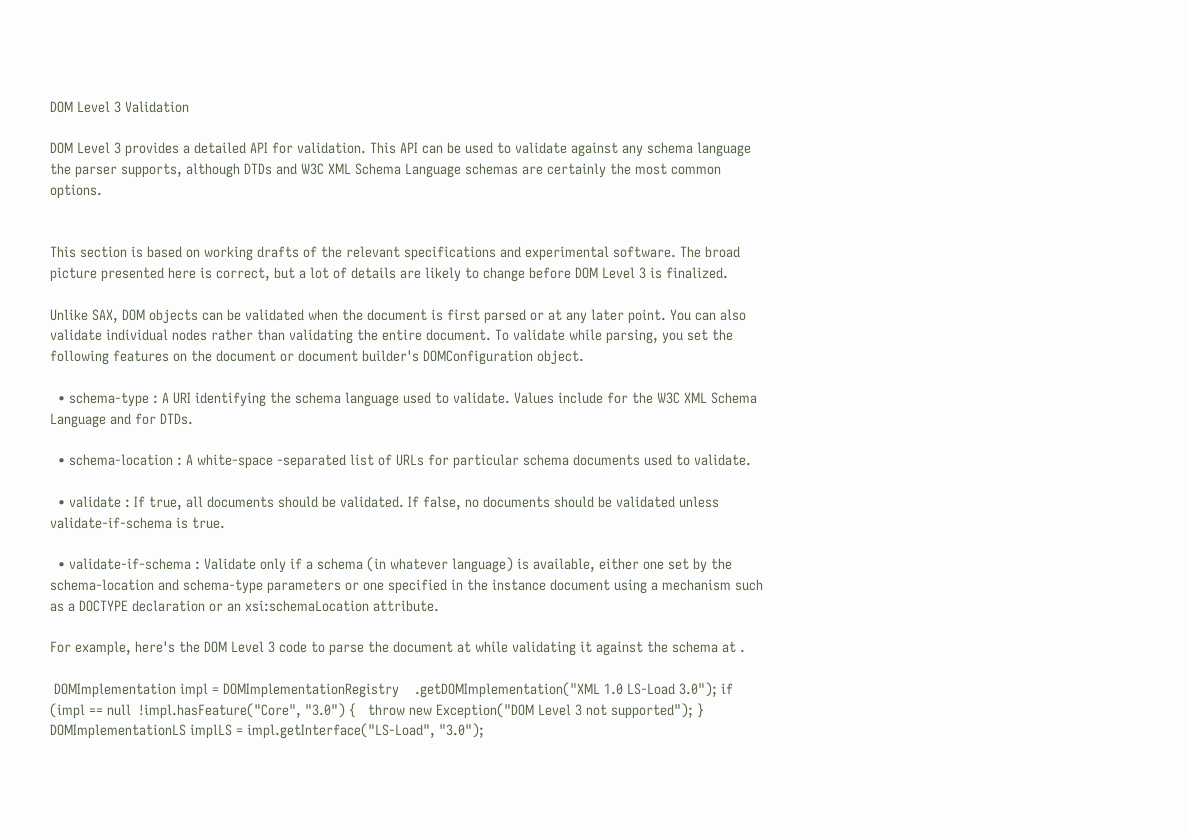DOM Level 3 Validation

DOM Level 3 provides a detailed API for validation. This API can be used to validate against any schema language the parser supports, although DTDs and W3C XML Schema Language schemas are certainly the most common options.


This section is based on working drafts of the relevant specifications and experimental software. The broad picture presented here is correct, but a lot of details are likely to change before DOM Level 3 is finalized.

Unlike SAX, DOM objects can be validated when the document is first parsed or at any later point. You can also validate individual nodes rather than validating the entire document. To validate while parsing, you set the following features on the document or document builder's DOMConfiguration object.

  • schema-type : A URI identifying the schema language used to validate. Values include for the W3C XML Schema Language and for DTDs.

  • schema-location : A white-space -separated list of URLs for particular schema documents used to validate.

  • validate : If true, all documents should be validated. If false, no documents should be validated unless validate-if-schema is true.

  • validate-if-schema : Validate only if a schema (in whatever language) is available, either one set by the schema-location and schema-type parameters or one specified in the instance document using a mechanism such as a DOCTYPE declaration or an xsi:schemaLocation attribute.

For example, here's the DOM Level 3 code to parse the document at while validating it against the schema at .

 DOMImplementation impl = DOMImplementationRegistry    .getDOMImplementation("XML 1.0 LS-Load 3.0"); if (impl == null  !impl.hasFeature("Core", "3.0") {   throw new Exception("DOM Level 3 not supported"); } DOMImplementationLS implLS = impl.getInterface("LS-Load", "3.0");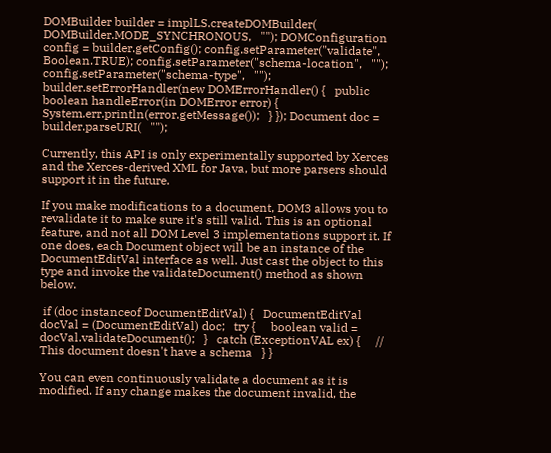DOMBuilder builder = implLS.createDOMBuilder(   DOMBuilder.MODE_SYNCHRONOUS,   ""); DOMConfiguration config = builder.getConfig(); config.setParameter("validate", Boolean.TRUE); config.setParameter("schema-location",   ""); config.setParameter("schema-type",   ""); builder.setErrorHandler(new DOMErrorHandler() {   public boolean handleError(in DOMError error) {     System.err.println(error.getMessage());   } }); Document doc = builder.parseURI(   "");

Currently, this API is only experimentally supported by Xerces and the Xerces-derived XML for Java, but more parsers should support it in the future.

If you make modifications to a document, DOM3 allows you to revalidate it to make sure it's still valid. This is an optional feature, and not all DOM Level 3 implementations support it. If one does, each Document object will be an instance of the DocumentEditVal interface as well. Just cast the object to this type and invoke the validateDocument() method as shown below.

 if (doc instanceof DocumentEditVal) {   DocumentEditVal docVal = (DocumentEditVal) doc;   try {     boolean valid = docVal.validateDocument();   }   catch (ExceptionVAL ex) {     // This document doesn't have a schema   } }

You can even continuously validate a document as it is modified. If any change makes the document invalid, the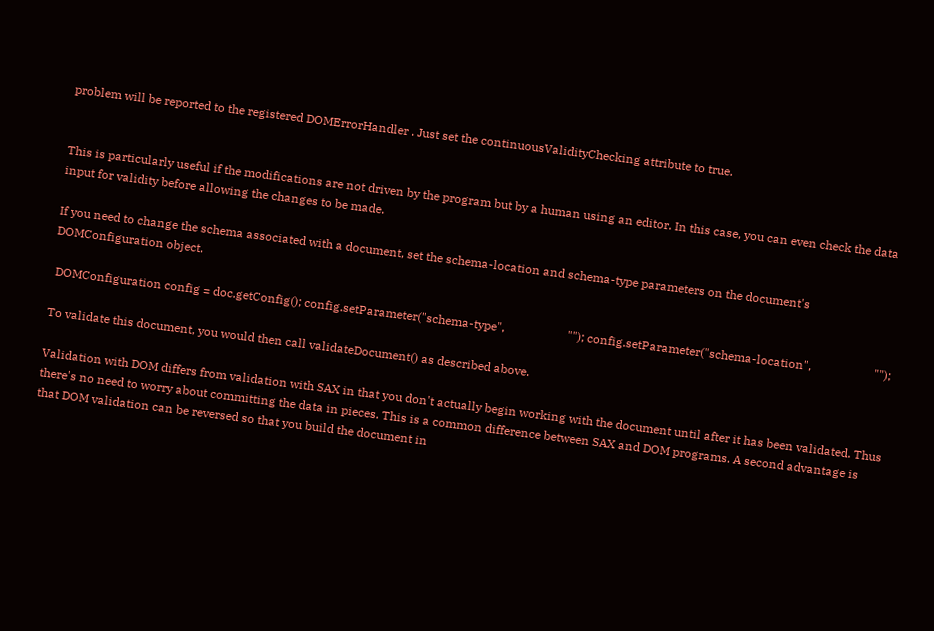problem will be reported to the registered DOMErrorHandler . Just set the continuousValidityChecking attribute to true.


This is particularly useful if the modifications are not driven by the program but by a human using an editor. In this case, you can even check the data input for validity before allowing the changes to be made.

If you need to change the schema associated with a document, set the schema-location and schema-type parameters on the document's DOMConfiguration object.

 DOMConfiguration config = doc.getConfig(); config.setParameter("schema-type",                     ""); config.setParameter("schema-location",                     "");

To validate this document, you would then call validateDocument() as described above.

Validation with DOM differs from validation with SAX in that you don't actually begin working with the document until after it has been validated. Thus there's no need to worry about committing the data in pieces. This is a common difference between SAX and DOM programs. A second advantage is that DOM validation can be reversed so that you build the document in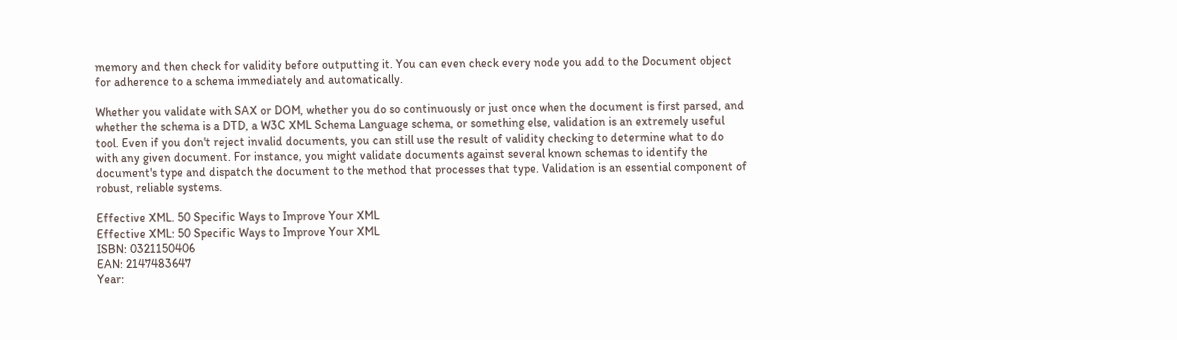memory and then check for validity before outputting it. You can even check every node you add to the Document object for adherence to a schema immediately and automatically.

Whether you validate with SAX or DOM, whether you do so continuously or just once when the document is first parsed, and whether the schema is a DTD, a W3C XML Schema Language schema, or something else, validation is an extremely useful tool. Even if you don't reject invalid documents, you can still use the result of validity checking to determine what to do with any given document. For instance, you might validate documents against several known schemas to identify the document's type and dispatch the document to the method that processes that type. Validation is an essential component of robust, reliable systems.

Effective XML. 50 Specific Ways to Improve Your XML
Effective XML: 50 Specific Ways to Improve Your XML
ISBN: 0321150406
EAN: 2147483647
Year: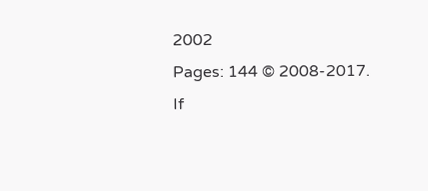2002
Pages: 144 © 2008-2017.
If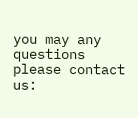you may any questions please contact us: